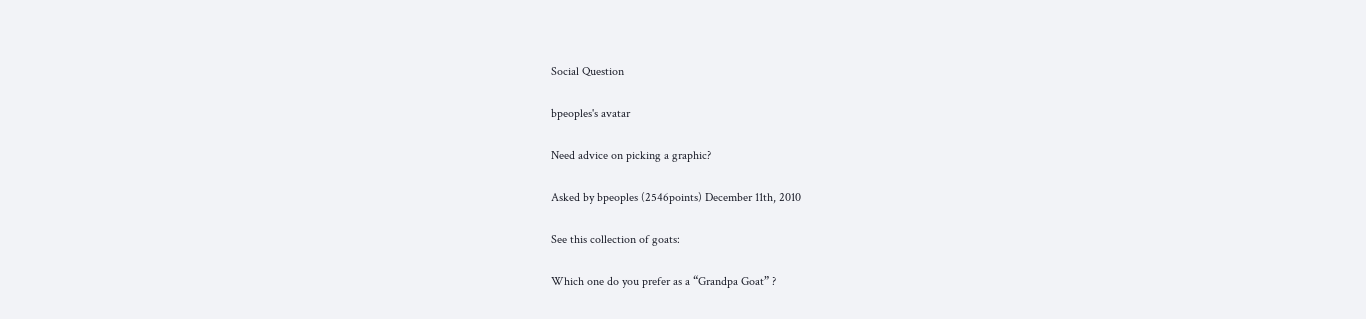Social Question

bpeoples's avatar

Need advice on picking a graphic?

Asked by bpeoples (2546points) December 11th, 2010

See this collection of goats:

Which one do you prefer as a “Grandpa Goat” ?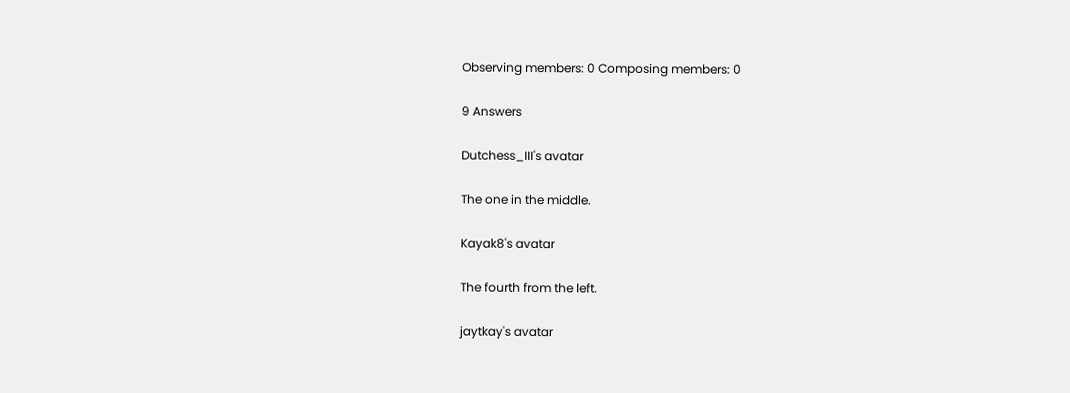Observing members: 0 Composing members: 0

9 Answers

Dutchess_III's avatar

The one in the middle.

Kayak8's avatar

The fourth from the left.

jaytkay's avatar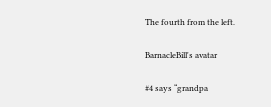The fourth from the left.

BarnacleBill's avatar

#4 says “grandpa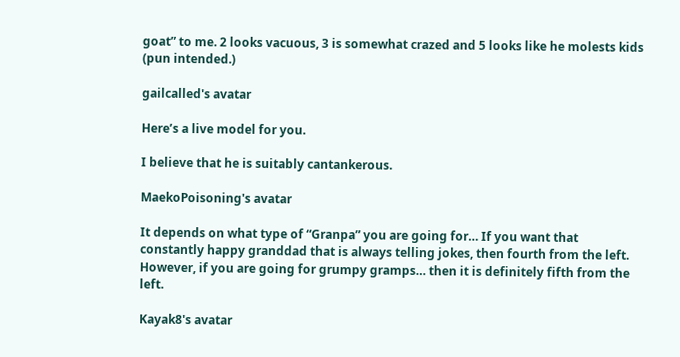goat” to me. 2 looks vacuous, 3 is somewhat crazed and 5 looks like he molests kids (pun intended.)

gailcalled's avatar

Here’s a live model for you.

I believe that he is suitably cantankerous.

MaekoPoisoning's avatar

It depends on what type of “Granpa” you are going for… If you want that constantly happy granddad that is always telling jokes, then fourth from the left. However, if you are going for grumpy gramps… then it is definitely fifth from the left.

Kayak8's avatar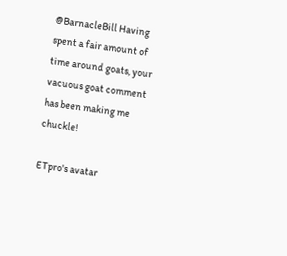@BarnacleBill Having spent a fair amount of time around goats, your vacuous goat comment has been making me chuckle!

ETpro's avatar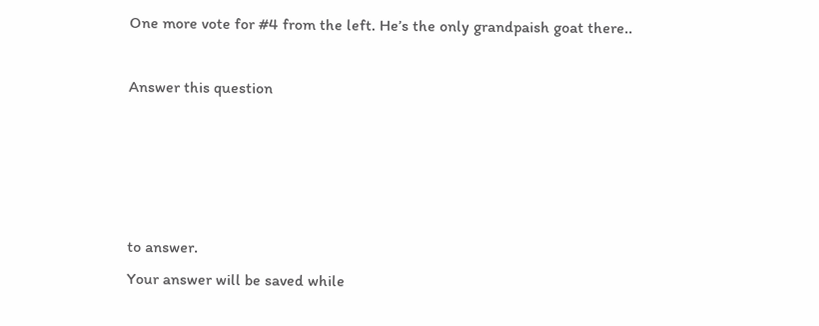One more vote for #4 from the left. He’s the only grandpaish goat there..

Answer this question




to answer.
Your answer will be saved while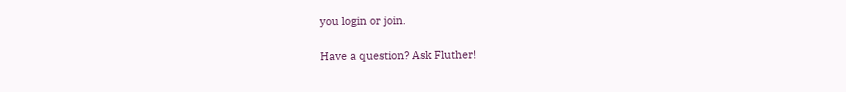you login or join.

Have a question? Ask Fluther!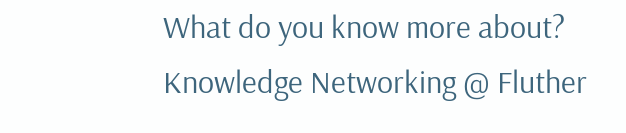What do you know more about?
Knowledge Networking @ Fluther